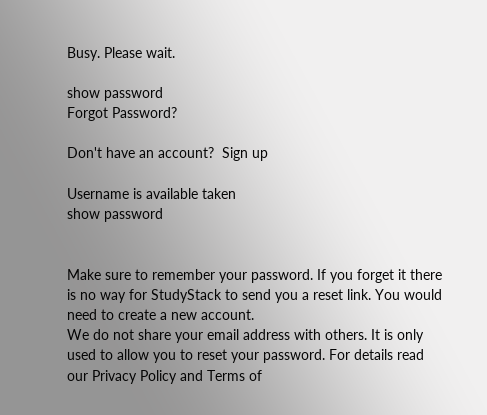Busy. Please wait.

show password
Forgot Password?

Don't have an account?  Sign up

Username is available taken
show password


Make sure to remember your password. If you forget it there is no way for StudyStack to send you a reset link. You would need to create a new account.
We do not share your email address with others. It is only used to allow you to reset your password. For details read our Privacy Policy and Terms of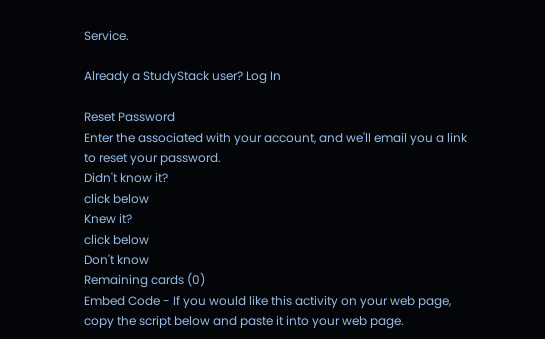Service.

Already a StudyStack user? Log In

Reset Password
Enter the associated with your account, and we'll email you a link to reset your password.
Didn't know it?
click below
Knew it?
click below
Don't know
Remaining cards (0)
Embed Code - If you would like this activity on your web page, copy the script below and paste it into your web page.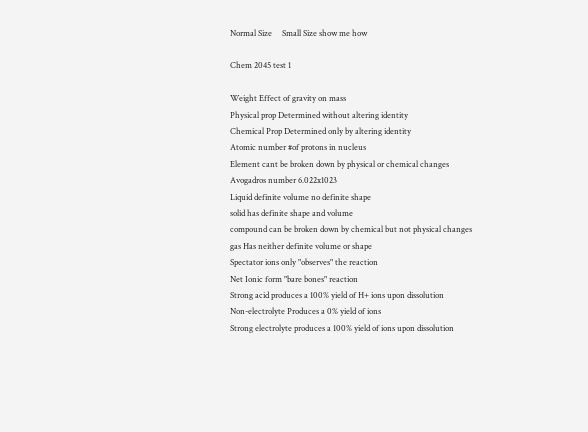Normal Size     Small Size show me how

Chem 2045 test 1

Weight Effect of gravity on mass
Physical prop Determined without altering identity
Chemical Prop Determined only by altering identity
Atomic number #of protons in nucleus
Element cant be broken down by physical or chemical changes
Avogadros number 6.022x1023
Liquid definite volume no definite shape
solid has definite shape and volume
compound can be broken down by chemical but not physical changes
gas Has neither definite volume or shape
Spectator ions only "observes" the reaction
Net Ionic form "bare bones" reaction
Strong acid produces a 100% yield of H+ ions upon dissolution
Non-electrolyte Produces a 0% yield of ions
Strong electrolyte produces a 100% yield of ions upon dissolution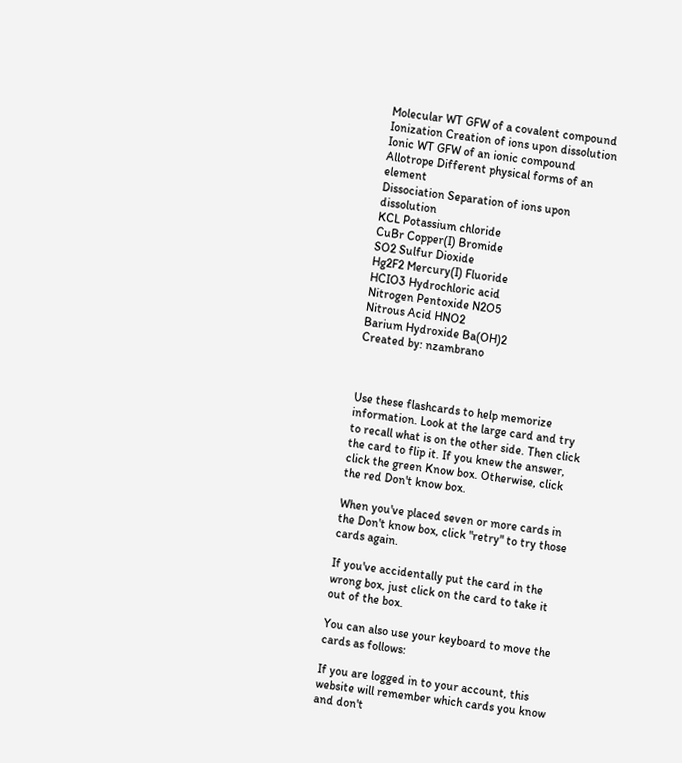Molecular WT GFW of a covalent compound
Ionization Creation of ions upon dissolution
Ionic WT GFW of an ionic compound
Allotrope Different physical forms of an element
Dissociation Separation of ions upon dissolution
KCL Potassium chloride
CuBr Copper(I) Bromide
SO2 Sulfur Dioxide
Hg2F2 Mercury(I) Fluoride
HCIO3 Hydrochloric acid
Nitrogen Pentoxide N2O5
Nitrous Acid HNO2
Barium Hydroxide Ba(OH)2
Created by: nzambrano



Use these flashcards to help memorize information. Look at the large card and try to recall what is on the other side. Then click the card to flip it. If you knew the answer, click the green Know box. Otherwise, click the red Don't know box.

When you've placed seven or more cards in the Don't know box, click "retry" to try those cards again.

If you've accidentally put the card in the wrong box, just click on the card to take it out of the box.

You can also use your keyboard to move the cards as follows:

If you are logged in to your account, this website will remember which cards you know and don't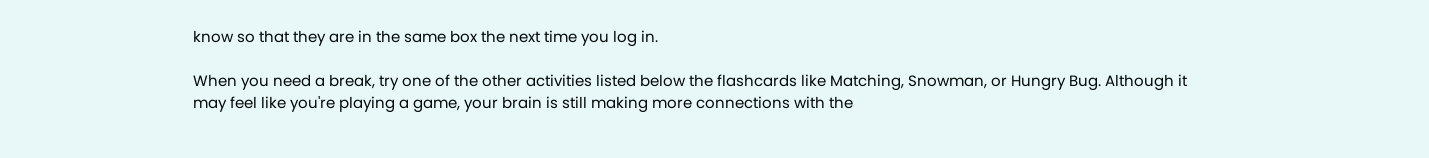know so that they are in the same box the next time you log in.

When you need a break, try one of the other activities listed below the flashcards like Matching, Snowman, or Hungry Bug. Although it may feel like you're playing a game, your brain is still making more connections with the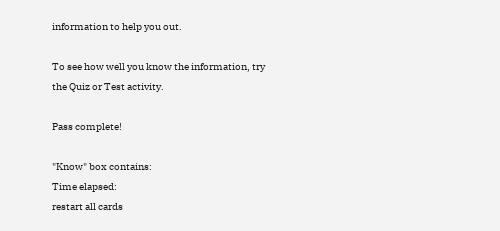information to help you out.

To see how well you know the information, try the Quiz or Test activity.

Pass complete!

"Know" box contains:
Time elapsed:
restart all cards